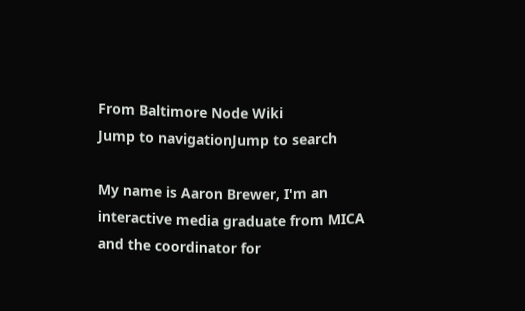From Baltimore Node Wiki
Jump to navigationJump to search

My name is Aaron Brewer, I'm an interactive media graduate from MICA and the coordinator for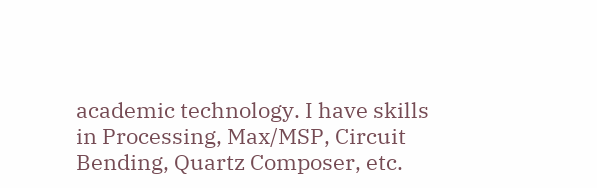academic technology. I have skills in Processing, Max/MSP, Circuit Bending, Quartz Composer, etc.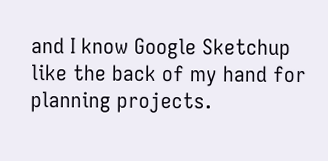and I know Google Sketchup like the back of my hand for planning projects.